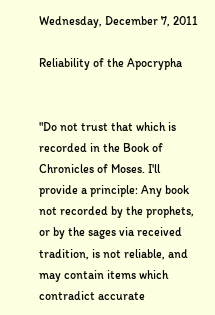Wednesday, December 7, 2011

Reliability of the Apocrypha


"Do not trust that which is recorded in the Book of Chronicles of Moses. I'll provide a principle: Any book not recorded by the prophets, or by the sages via received tradition, is not reliable, and may contain items which contradict accurate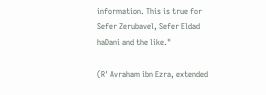information. This is true for Sefer Zerubavel, Sefer Eldad haDani and the like."

(R' Avraham ibn Ezra, extended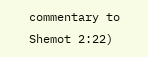commentary to Shemot 2:22)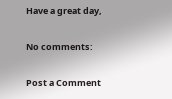Have a great day,

No comments:

Post a Comment